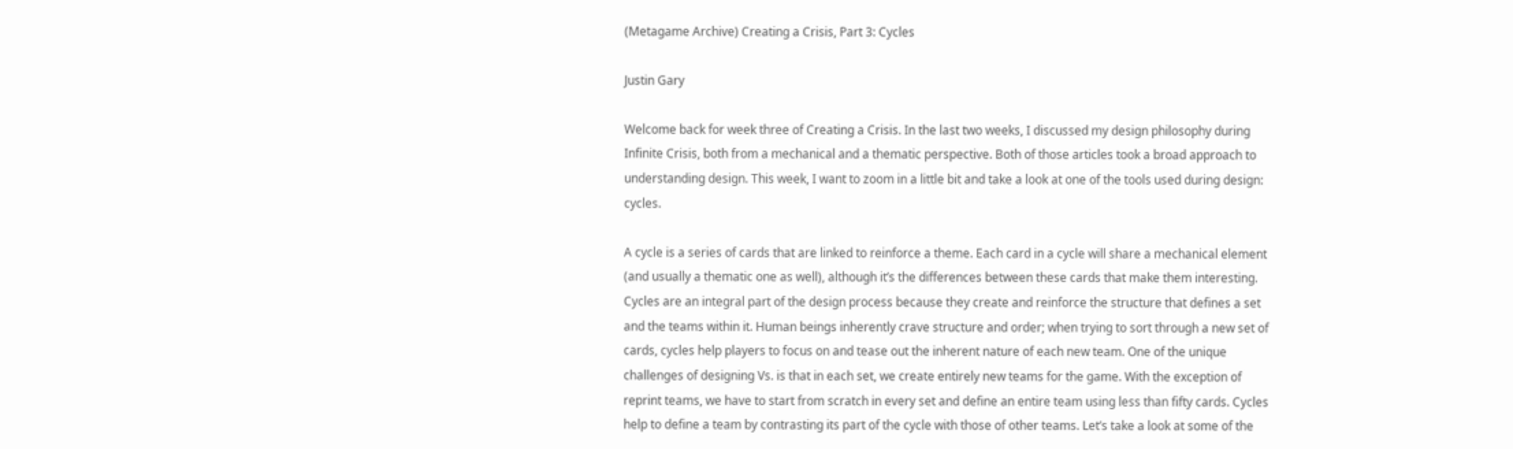(Metagame Archive) Creating a Crisis, Part 3: Cycles

Justin Gary

Welcome back for week three of Creating a Crisis. In the last two weeks, I discussed my design philosophy during Infinite Crisis, both from a mechanical and a thematic perspective. Both of those articles took a broad approach to understanding design. This week, I want to zoom in a little bit and take a look at one of the tools used during design: cycles.

A cycle is a series of cards that are linked to reinforce a theme. Each card in a cycle will share a mechanical element (and usually a thematic one as well), although it’s the differences between these cards that make them interesting. Cycles are an integral part of the design process because they create and reinforce the structure that defines a set and the teams within it. Human beings inherently crave structure and order; when trying to sort through a new set of cards, cycles help players to focus on and tease out the inherent nature of each new team. One of the unique challenges of designing Vs. is that in each set, we create entirely new teams for the game. With the exception of reprint teams, we have to start from scratch in every set and define an entire team using less than fifty cards. Cycles help to define a team by contrasting its part of the cycle with those of other teams. Let’s take a look at some of the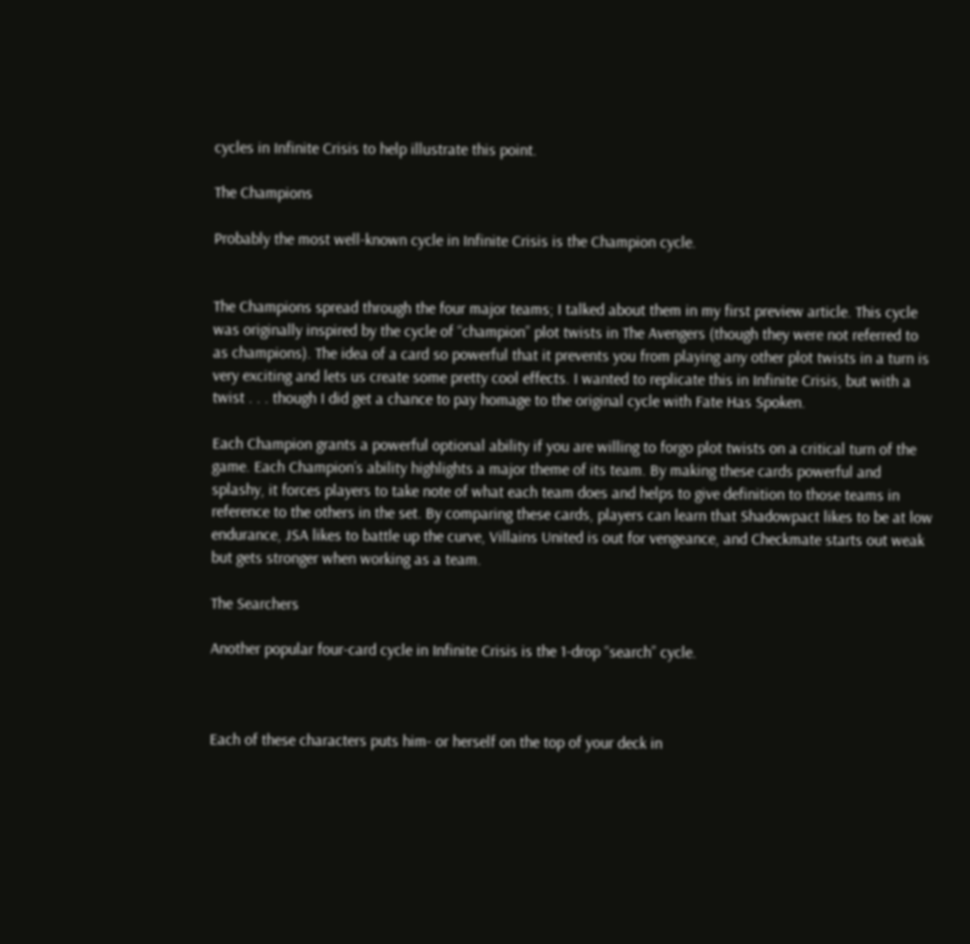cycles in Infinite Crisis to help illustrate this point.

The Champions

Probably the most well-known cycle in Infinite Crisis is the Champion cycle.


The Champions spread through the four major teams; I talked about them in my first preview article. This cycle was originally inspired by the cycle of “champion” plot twists in The Avengers (though they were not referred to as champions). The idea of a card so powerful that it prevents you from playing any other plot twists in a turn is very exciting and lets us create some pretty cool effects. I wanted to replicate this in Infinite Crisis, but with a twist . . . though I did get a chance to pay homage to the original cycle with Fate Has Spoken.

Each Champion grants a powerful optional ability if you are willing to forgo plot twists on a critical turn of the game. Each Champion’s ability highlights a major theme of its team. By making these cards powerful and splashy, it forces players to take note of what each team does and helps to give definition to those teams in reference to the others in the set. By comparing these cards, players can learn that Shadowpact likes to be at low endurance, JSA likes to battle up the curve, Villains United is out for vengeance, and Checkmate starts out weak but gets stronger when working as a team.

The Searchers

Another popular four-card cycle in Infinite Crisis is the 1-drop “search” cycle.



Each of these characters puts him- or herself on the top of your deck in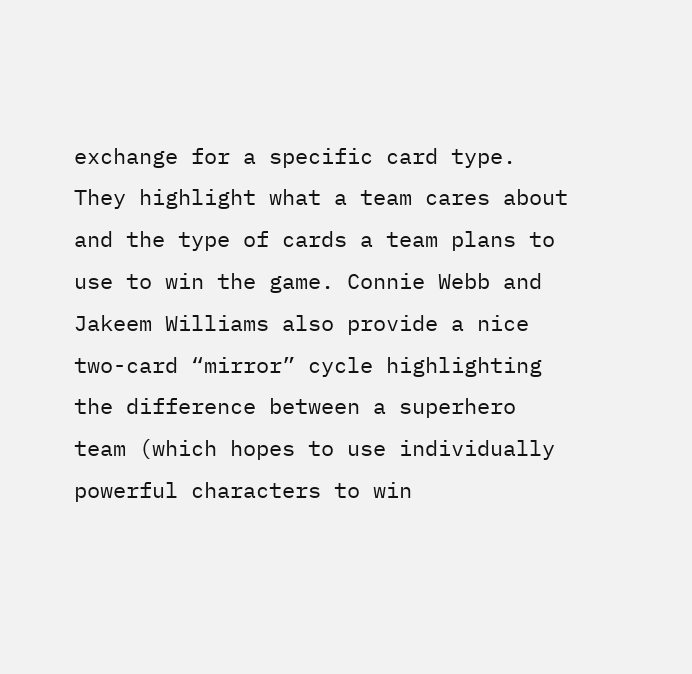exchange for a specific card type. They highlight what a team cares about and the type of cards a team plans to use to win the game. Connie Webb and Jakeem Williams also provide a nice two-card “mirror” cycle highlighting the difference between a superhero team (which hopes to use individually powerful characters to win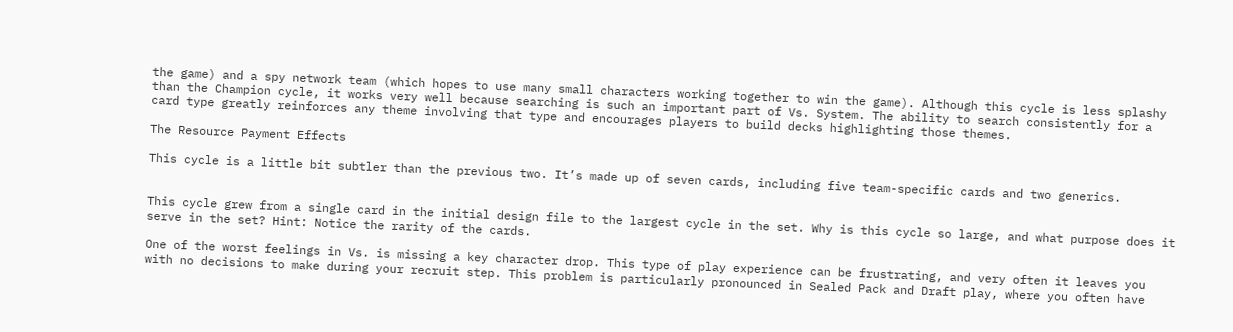the game) and a spy network team (which hopes to use many small characters working together to win the game). Although this cycle is less splashy than the Champion cycle, it works very well because searching is such an important part of Vs. System. The ability to search consistently for a card type greatly reinforces any theme involving that type and encourages players to build decks highlighting those themes.

The Resource Payment Effects

This cycle is a little bit subtler than the previous two. It’s made up of seven cards, including five team-specific cards and two generics.


This cycle grew from a single card in the initial design file to the largest cycle in the set. Why is this cycle so large, and what purpose does it serve in the set? Hint: Notice the rarity of the cards.

One of the worst feelings in Vs. is missing a key character drop. This type of play experience can be frustrating, and very often it leaves you with no decisions to make during your recruit step. This problem is particularly pronounced in Sealed Pack and Draft play, where you often have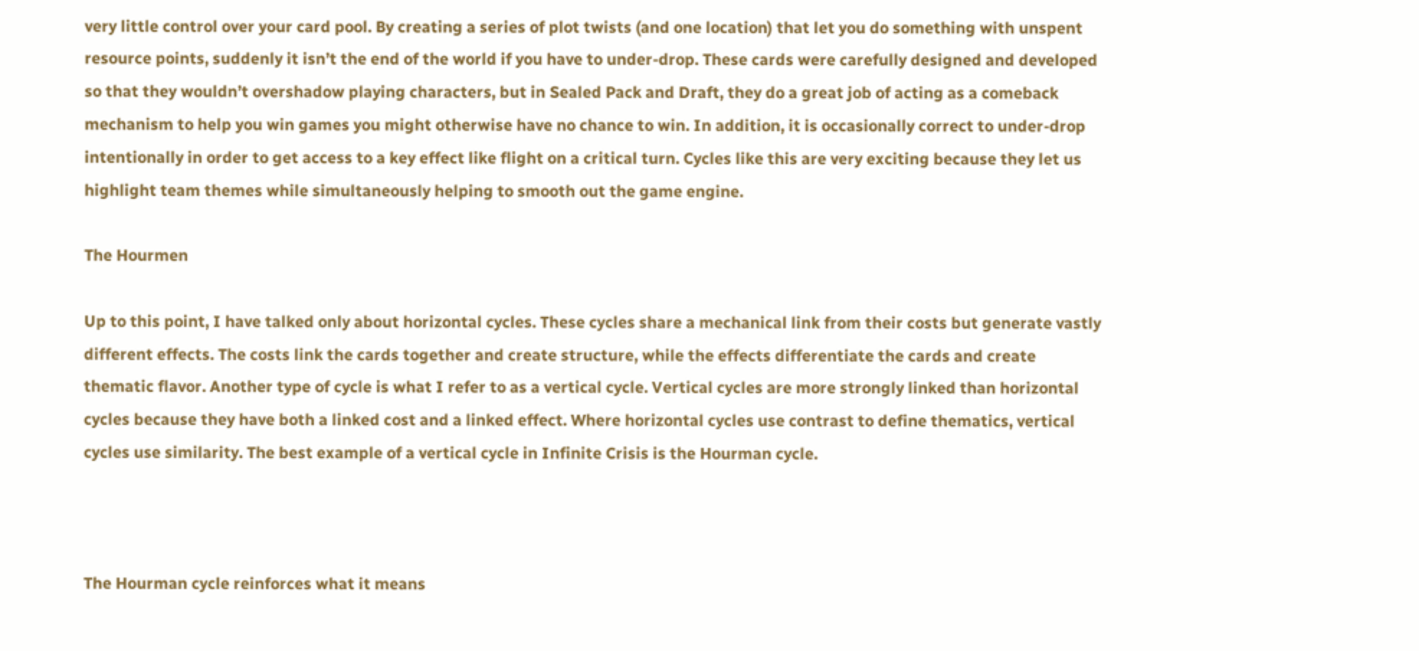very little control over your card pool. By creating a series of plot twists (and one location) that let you do something with unspent resource points, suddenly it isn’t the end of the world if you have to under-drop. These cards were carefully designed and developed so that they wouldn’t overshadow playing characters, but in Sealed Pack and Draft, they do a great job of acting as a comeback mechanism to help you win games you might otherwise have no chance to win. In addition, it is occasionally correct to under-drop intentionally in order to get access to a key effect like flight on a critical turn. Cycles like this are very exciting because they let us highlight team themes while simultaneously helping to smooth out the game engine.

The Hourmen

Up to this point, I have talked only about horizontal cycles. These cycles share a mechanical link from their costs but generate vastly different effects. The costs link the cards together and create structure, while the effects differentiate the cards and create thematic flavor. Another type of cycle is what I refer to as a vertical cycle. Vertical cycles are more strongly linked than horizontal cycles because they have both a linked cost and a linked effect. Where horizontal cycles use contrast to define thematics, vertical cycles use similarity. The best example of a vertical cycle in Infinite Crisis is the Hourman cycle.



The Hourman cycle reinforces what it means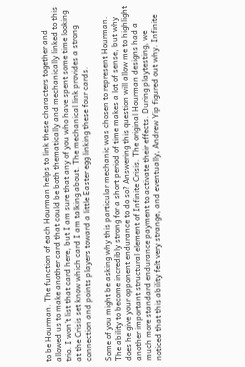to be Hourman. The function of each Hourman helps to link these characters together and allowed us to make another card that could be both thematically and mechanically linked to this trio. I won’t list that card here, but I am sure that any of you who have spent some time looking at the Crisis set know which card I am talking about. The mechanical link provides a strong connection and points players toward a little Easter egg linking these four cards.

Some of you might be asking why this particular mechanic was chosen to represent Hourman. The ability to become incredibly strong for a short period of time makes a lot of sense, but why does he give your opponent endurance to do so? Answering this question will allow me to highlight another important structural element of Infinite Crisis. The original Hourman designs had a much more standard endurance payment to activate their effects. During playtesting, we noticed that this ability felt very strange, and eventually, Andrew Yip figured out why. Infinite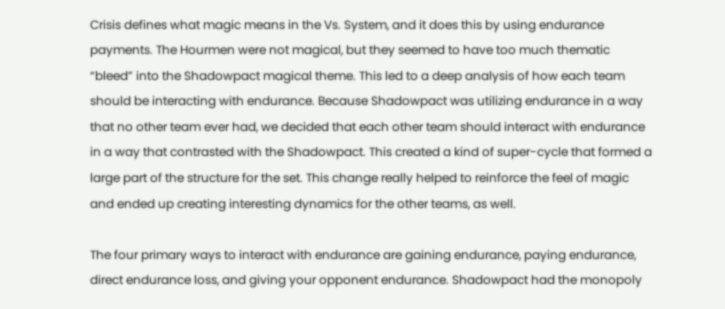Crisis defines what magic means in the Vs. System, and it does this by using endurance payments. The Hourmen were not magical, but they seemed to have too much thematic “bleed” into the Shadowpact magical theme. This led to a deep analysis of how each team should be interacting with endurance. Because Shadowpact was utilizing endurance in a way that no other team ever had, we decided that each other team should interact with endurance in a way that contrasted with the Shadowpact. This created a kind of super-cycle that formed a large part of the structure for the set. This change really helped to reinforce the feel of magic and ended up creating interesting dynamics for the other teams, as well.

The four primary ways to interact with endurance are gaining endurance, paying endurance, direct endurance loss, and giving your opponent endurance. Shadowpact had the monopoly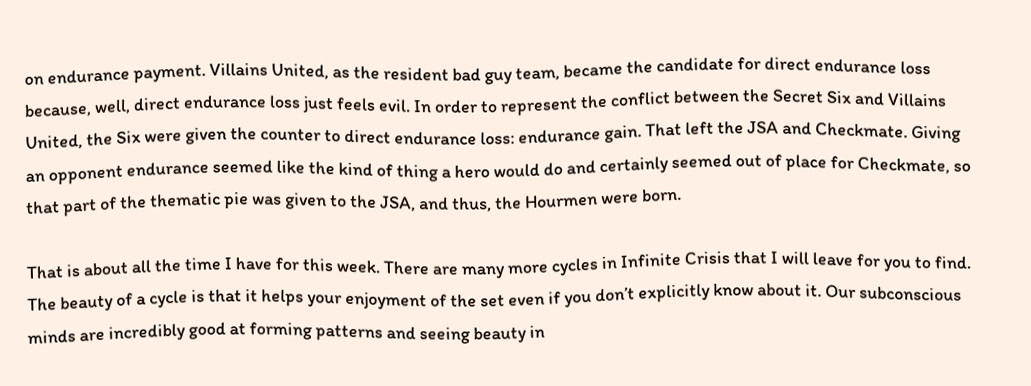on endurance payment. Villains United, as the resident bad guy team, became the candidate for direct endurance loss because, well, direct endurance loss just feels evil. In order to represent the conflict between the Secret Six and Villains United, the Six were given the counter to direct endurance loss: endurance gain. That left the JSA and Checkmate. Giving an opponent endurance seemed like the kind of thing a hero would do and certainly seemed out of place for Checkmate, so that part of the thematic pie was given to the JSA, and thus, the Hourmen were born.

That is about all the time I have for this week. There are many more cycles in Infinite Crisis that I will leave for you to find. The beauty of a cycle is that it helps your enjoyment of the set even if you don’t explicitly know about it. Our subconscious minds are incredibly good at forming patterns and seeing beauty in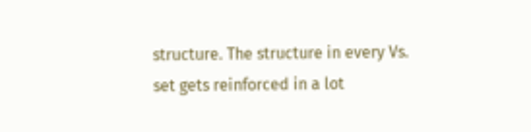structure. The structure in every Vs. set gets reinforced in a lot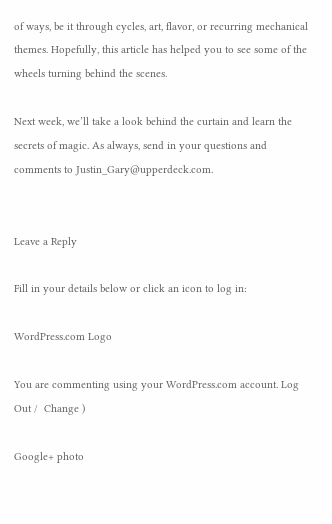of ways, be it through cycles, art, flavor, or recurring mechanical themes. Hopefully, this article has helped you to see some of the wheels turning behind the scenes.

Next week, we’ll take a look behind the curtain and learn the secrets of magic. As always, send in your questions and comments to Justin_Gary@upperdeck.com.


Leave a Reply

Fill in your details below or click an icon to log in:

WordPress.com Logo

You are commenting using your WordPress.com account. Log Out /  Change )

Google+ photo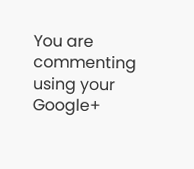You are commenting using your Google+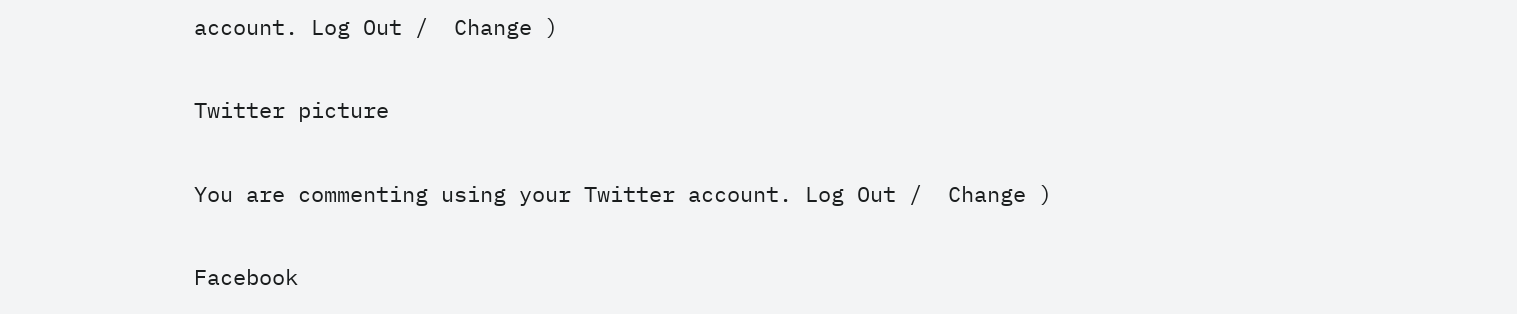account. Log Out /  Change )

Twitter picture

You are commenting using your Twitter account. Log Out /  Change )

Facebook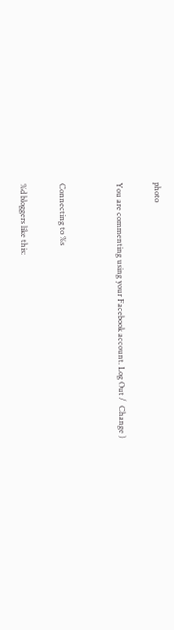photo

You are commenting using your Facebook account. Log Out /  Change )


Connecting to %s

%d bloggers like this: